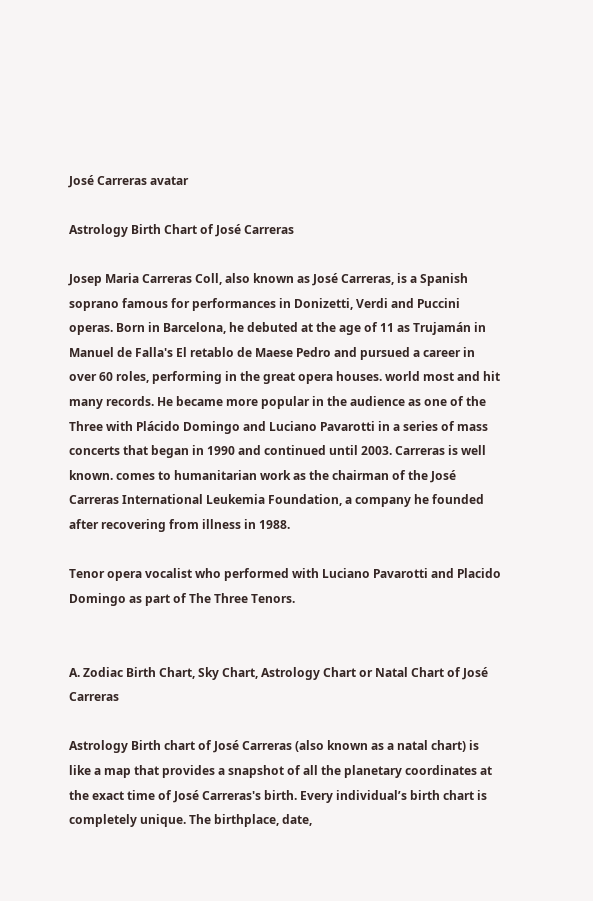José Carreras avatar

Astrology Birth Chart of José Carreras

Josep Maria Carreras Coll, also known as José Carreras, is a Spanish soprano famous for performances in Donizetti, Verdi and Puccini operas. Born in Barcelona, he debuted at the age of 11 as Trujamán in Manuel de Falla's El retablo de Maese Pedro and pursued a career in over 60 roles, performing in the great opera houses. world most and hit many records. He became more popular in the audience as one of the Three with Plácido Domingo and Luciano Pavarotti in a series of mass concerts that began in 1990 and continued until 2003. Carreras is well known. comes to humanitarian work as the chairman of the José Carreras International Leukemia Foundation, a company he founded after recovering from illness in 1988.

Tenor opera vocalist who performed with Luciano Pavarotti and Placido Domingo as part of The Three Tenors.


A. Zodiac Birth Chart, Sky Chart, Astrology Chart or Natal Chart of José Carreras

Astrology Birth chart of José Carreras (also known as a natal chart) is like a map that provides a snapshot of all the planetary coordinates at the exact time of José Carreras's birth. Every individual’s birth chart is completely unique. The birthplace, date,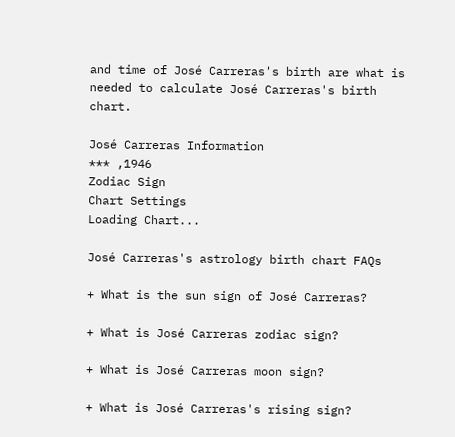and time of José Carreras's birth are what is needed to calculate José Carreras's birth chart.

José Carreras Information
*** ,1946
Zodiac Sign
Chart Settings
Loading Chart...

José Carreras's astrology birth chart FAQs

+ What is the sun sign of José Carreras?

+ What is José Carreras zodiac sign?

+ What is José Carreras moon sign?

+ What is José Carreras's rising sign?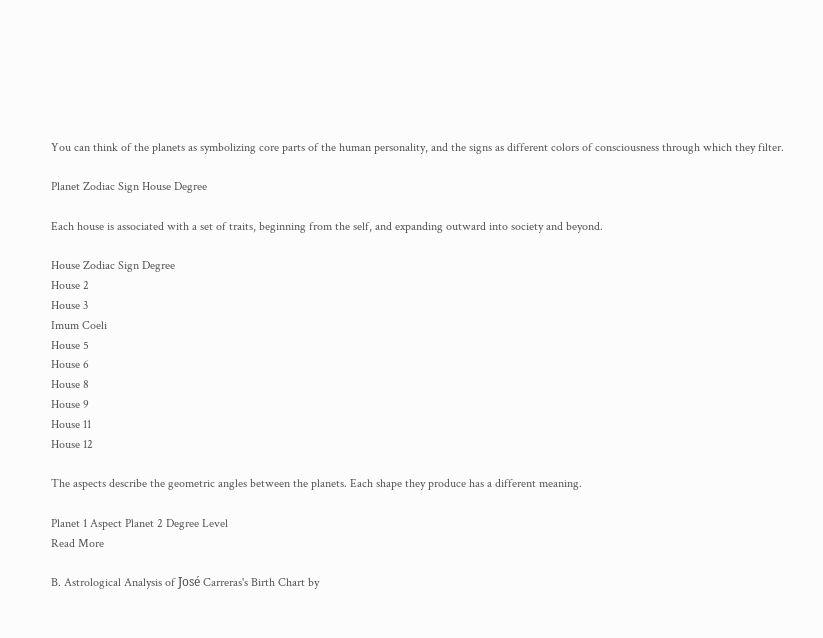You can think of the planets as symbolizing core parts of the human personality, and the signs as different colors of consciousness through which they filter.

Planet Zodiac Sign House Degree

Each house is associated with a set of traits, beginning from the self, and expanding outward into society and beyond.

House Zodiac Sign Degree
House 2
House 3
Imum Coeli
House 5
House 6
House 8
House 9
House 11
House 12

The aspects describe the geometric angles between the planets. Each shape they produce has a different meaning.

Planet 1 Aspect Planet 2 Degree Level
Read More

B. Astrological Analysis of José Carreras's Birth Chart by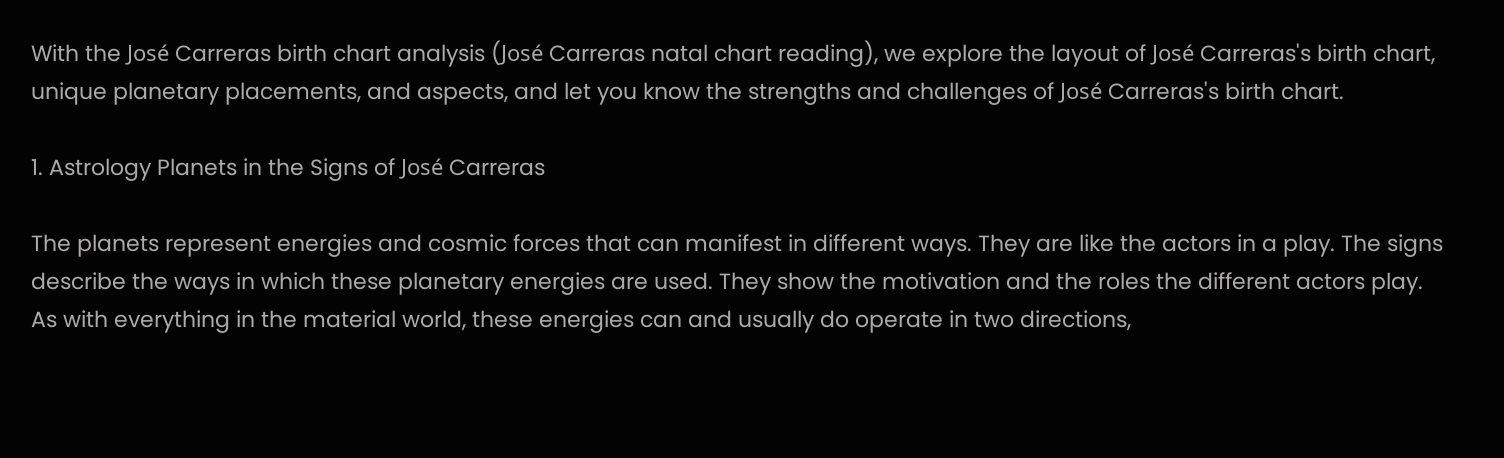With the José Carreras birth chart analysis (José Carreras natal chart reading), we explore the layout of José Carreras's birth chart, unique planetary placements, and aspects, and let you know the strengths and challenges of José Carreras's birth chart.

1. Astrology Planets in the Signs of José Carreras

The planets represent energies and cosmic forces that can manifest in different ways. They are like the actors in a play. The signs describe the ways in which these planetary energies are used. They show the motivation and the roles the different actors play. As with everything in the material world, these energies can and usually do operate in two directions,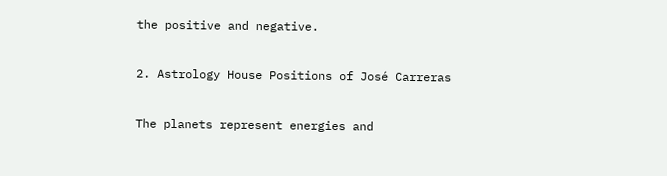the positive and negative.

2. Astrology House Positions of José Carreras

The planets represent energies and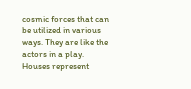cosmic forces that can be utilized in various ways. They are like the actors in a play. Houses represent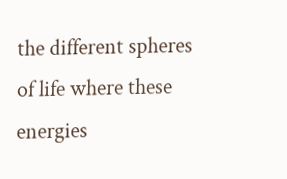the different spheres of life where these energies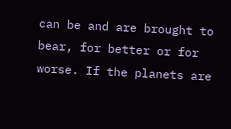can be and are brought to bear, for better or for worse. If the planets are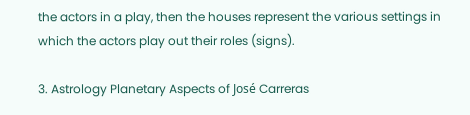the actors in a play, then the houses represent the various settings in which the actors play out their roles (signs).

3. Astrology Planetary Aspects of José Carreras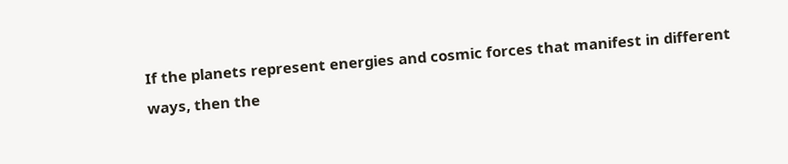If the planets represent energies and cosmic forces that manifest in different ways, then the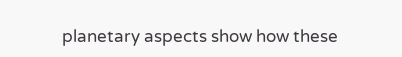planetary aspects show how these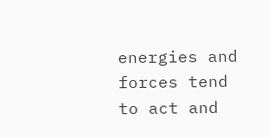energies and forces tend to act and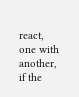react, one with another, if the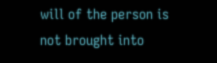will of the person is not brought into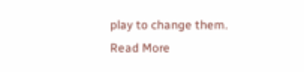play to change them.
Read More